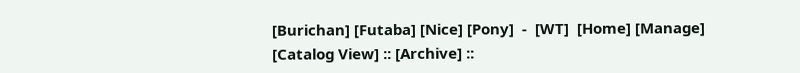[Burichan] [Futaba] [Nice] [Pony]  -  [WT]  [Home] [Manage]
[Catalog View] :: [Archive] ::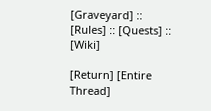[Graveyard] :: [Rules] :: [Quests] :: [Wiki]

[Return] [Entire Thread]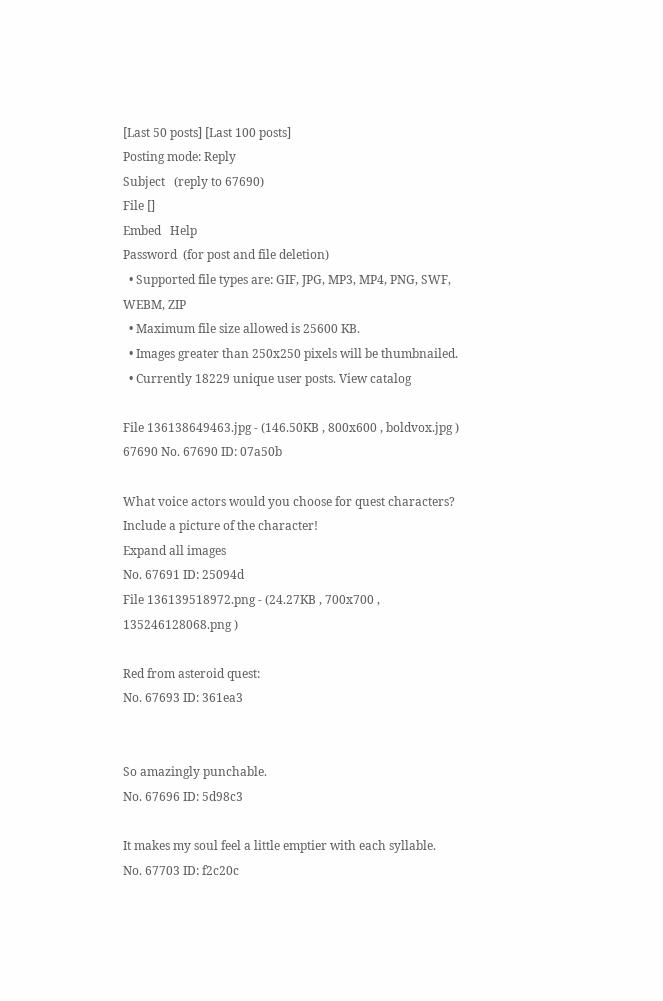[Last 50 posts] [Last 100 posts]
Posting mode: Reply
Subject   (reply to 67690)
File []
Embed   Help
Password  (for post and file deletion)
  • Supported file types are: GIF, JPG, MP3, MP4, PNG, SWF, WEBM, ZIP
  • Maximum file size allowed is 25600 KB.
  • Images greater than 250x250 pixels will be thumbnailed.
  • Currently 18229 unique user posts. View catalog

File 136138649463.jpg - (146.50KB , 800x600 , boldvox.jpg )
67690 No. 67690 ID: 07a50b

What voice actors would you choose for quest characters? Include a picture of the character!
Expand all images
No. 67691 ID: 25094d
File 136139518972.png - (24.27KB , 700x700 , 135246128068.png )

Red from asteroid quest:
No. 67693 ID: 361ea3


So amazingly punchable.
No. 67696 ID: 5d98c3

It makes my soul feel a little emptier with each syllable.
No. 67703 ID: f2c20c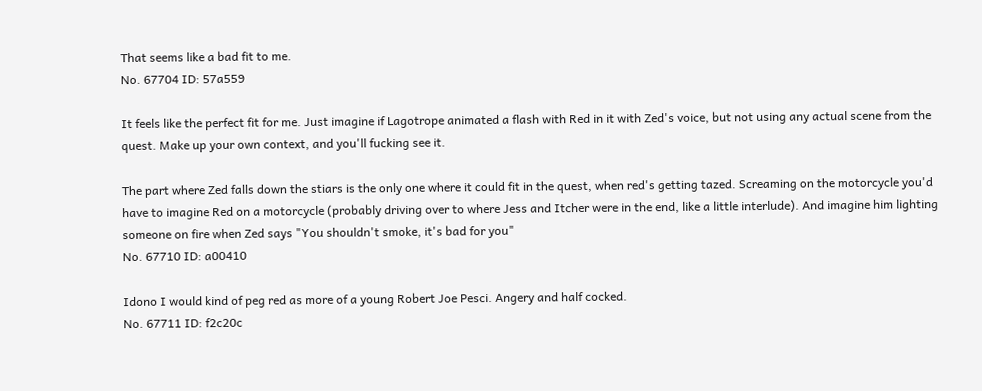That seems like a bad fit to me.
No. 67704 ID: 57a559

It feels like the perfect fit for me. Just imagine if Lagotrope animated a flash with Red in it with Zed's voice, but not using any actual scene from the quest. Make up your own context, and you'll fucking see it.

The part where Zed falls down the stiars is the only one where it could fit in the quest, when red's getting tazed. Screaming on the motorcycle you'd have to imagine Red on a motorcycle (probably driving over to where Jess and Itcher were in the end, like a little interlude). And imagine him lighting someone on fire when Zed says "You shouldn't smoke, it's bad for you"
No. 67710 ID: a00410

Idono I would kind of peg red as more of a young Robert Joe Pesci. Angery and half cocked.
No. 67711 ID: f2c20c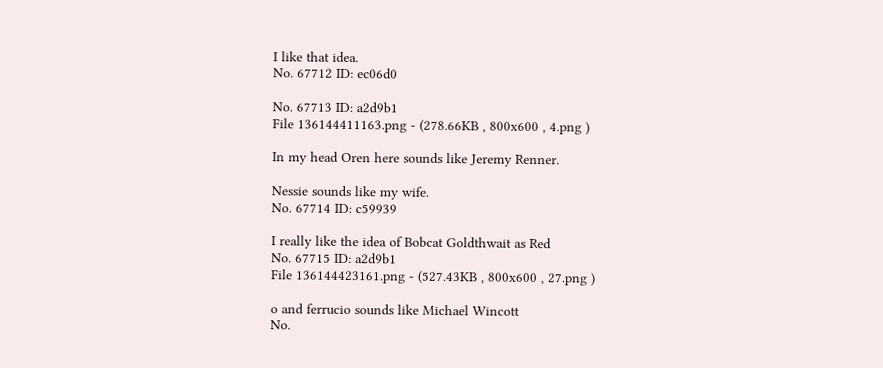I like that idea.
No. 67712 ID: ec06d0

No. 67713 ID: a2d9b1
File 136144411163.png - (278.66KB , 800x600 , 4.png )

In my head Oren here sounds like Jeremy Renner.

Nessie sounds like my wife.
No. 67714 ID: c59939

I really like the idea of Bobcat Goldthwait as Red
No. 67715 ID: a2d9b1
File 136144423161.png - (527.43KB , 800x600 , 27.png )

o and ferrucio sounds like Michael Wincott
No.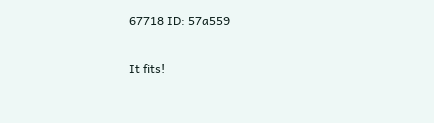67718 ID: 57a559

It fits!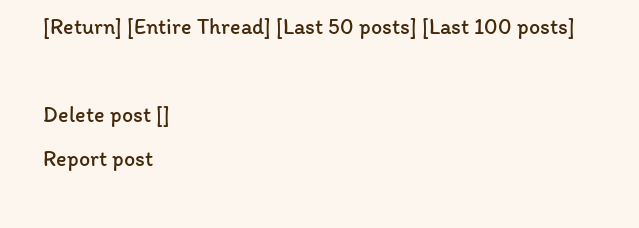[Return] [Entire Thread] [Last 50 posts] [Last 100 posts]

Delete post []
Report post